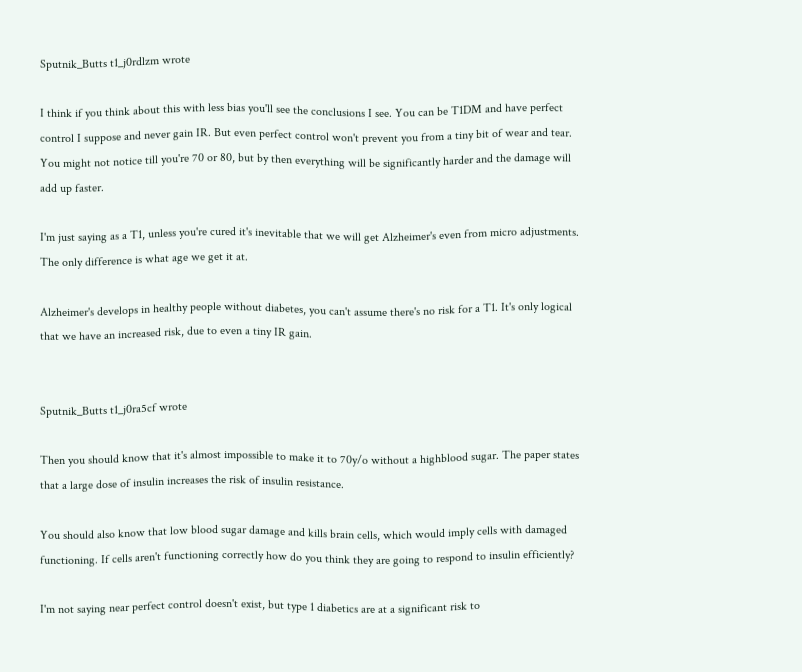Sputnik_Butts t1_j0rdlzm wrote

I think if you think about this with less bias you'll see the conclusions I see. You can be T1DM and have perfect control I suppose and never gain IR. But even perfect control won't prevent you from a tiny bit of wear and tear. You might not notice till you're 70 or 80, but by then everything will be significantly harder and the damage will add up faster.

I'm just saying as a T1, unless you're cured it's inevitable that we will get Alzheimer's even from micro adjustments. The only difference is what age we get it at.

Alzheimer's develops in healthy people without diabetes, you can't assume there's no risk for a T1. It's only logical that we have an increased risk, due to even a tiny IR gain.


Sputnik_Butts t1_j0ra5cf wrote

Then you should know that it's almost impossible to make it to 70y/o without a highblood sugar. The paper states that a large dose of insulin increases the risk of insulin resistance.

You should also know that low blood sugar damage and kills brain cells, which would imply cells with damaged functioning. If cells aren't functioning correctly how do you think they are going to respond to insulin efficiently?

I'm not saying near perfect control doesn't exist, but type 1 diabetics are at a significant risk to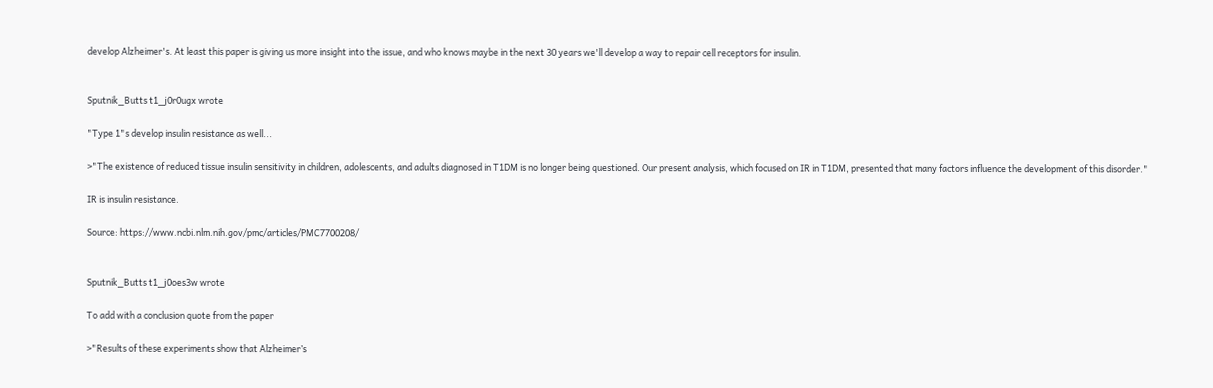develop Alzheimer's. At least this paper is giving us more insight into the issue, and who knows maybe in the next 30 years we'll develop a way to repair cell receptors for insulin.


Sputnik_Butts t1_j0r0ugx wrote

"Type 1"s develop insulin resistance as well...

>"The existence of reduced tissue insulin sensitivity in children, adolescents, and adults diagnosed in T1DM is no longer being questioned. Our present analysis, which focused on IR in T1DM, presented that many factors influence the development of this disorder."

IR is insulin resistance.

Source: https://www.ncbi.nlm.nih.gov/pmc/articles/PMC7700208/


Sputnik_Butts t1_j0oes3w wrote

To add with a conclusion quote from the paper

>"Results of these experiments show that Alzheimer’s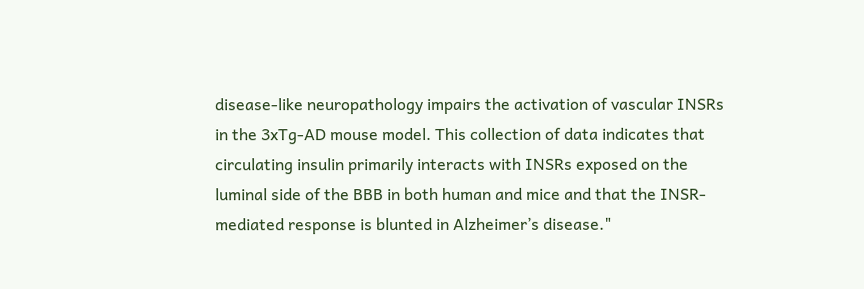disease-like neuropathology impairs the activation of vascular INSRs in the 3xTg-AD mouse model. This collection of data indicates that circulating insulin primarily interacts with INSRs exposed on the luminal side of the BBB in both human and mice and that the INSR-mediated response is blunted in Alzheimer’s disease."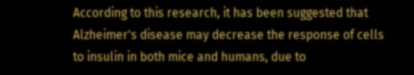According to this research, it has been suggested that Alzheimer's disease may decrease the response of cells to insulin in both mice and humans, due to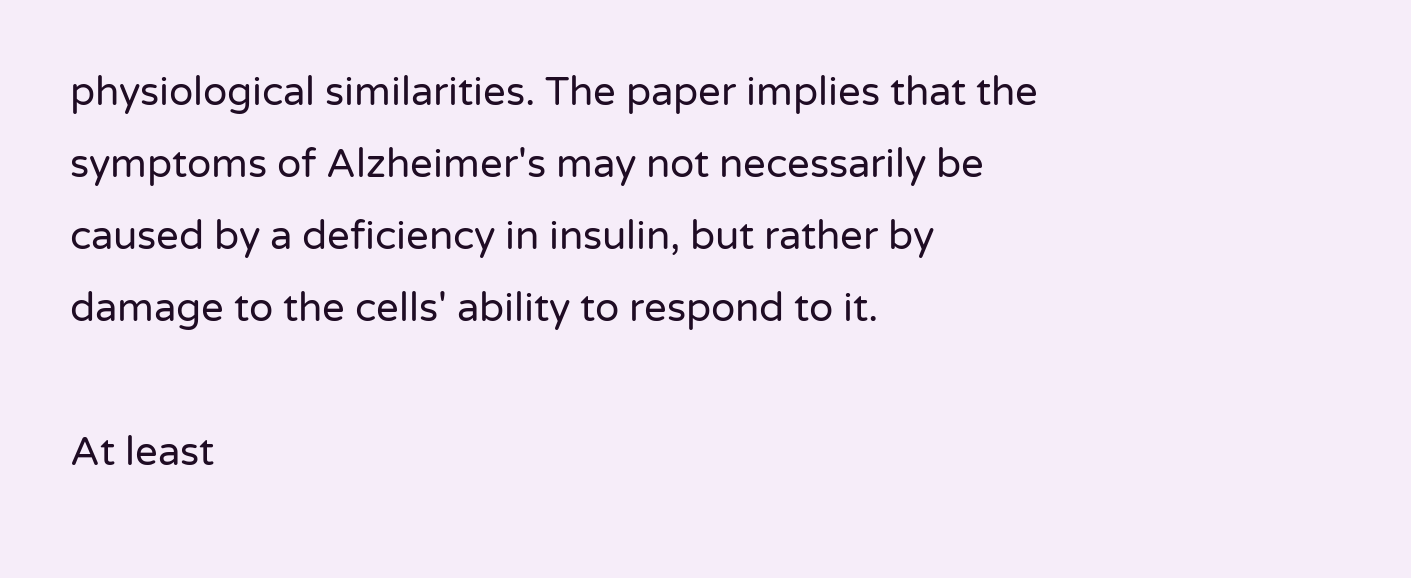physiological similarities. The paper implies that the symptoms of Alzheimer's may not necessarily be caused by a deficiency in insulin, but rather by damage to the cells' ability to respond to it.

At least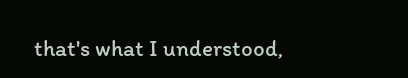that's what I understood,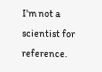I'm not a scientist for reference.